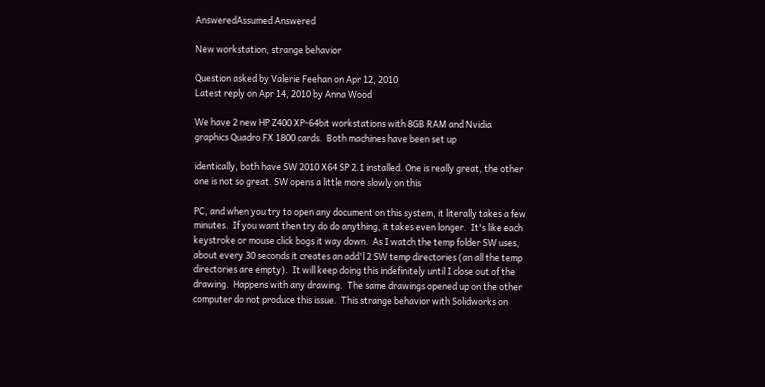AnsweredAssumed Answered

New workstation, strange behavior

Question asked by Valerie Feehan on Apr 12, 2010
Latest reply on Apr 14, 2010 by Anna Wood

We have 2 new HP Z400 XP-64bit workstations with 8GB RAM and Nvidia graphics Quadro FX 1800 cards.  Both machines have been set up

identically, both have SW 2010 X64 SP 2.1 installed. One is really great, the other one is not so great. SW opens a little more slowly on this

PC, and when you try to open any document on this system, it literally takes a few minutes.  If you want then try do do anything, it takes even longer.  It's like each keystroke or mouse click bogs it way down.  As I watch the temp folder SW uses, about every 30 seconds it creates an add'l 2 SW temp directories (an all the temp directories are empty).  It will keep doing this indefinitely until I close out of the drawing.  Happens with any drawing.  The same drawings opened up on the other computer do not produce this issue.  This strange behavior with Solidworks on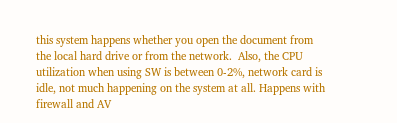this system happens whether you open the document from the local hard drive or from the network.  Also, the CPU utilization when using SW is between 0-2%, network card is idle, not much happening on the system at all. Happens with firewall and AV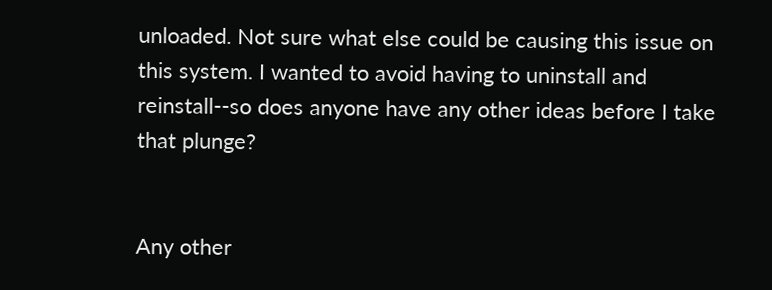unloaded. Not sure what else could be causing this issue on this system. I wanted to avoid having to uninstall and reinstall--so does anyone have any other ideas before I take that plunge?


Any other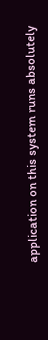application on this system runs absolutely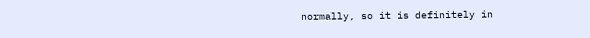normally, so it is definitely in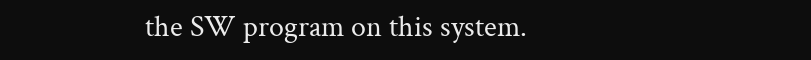the SW program on this system.